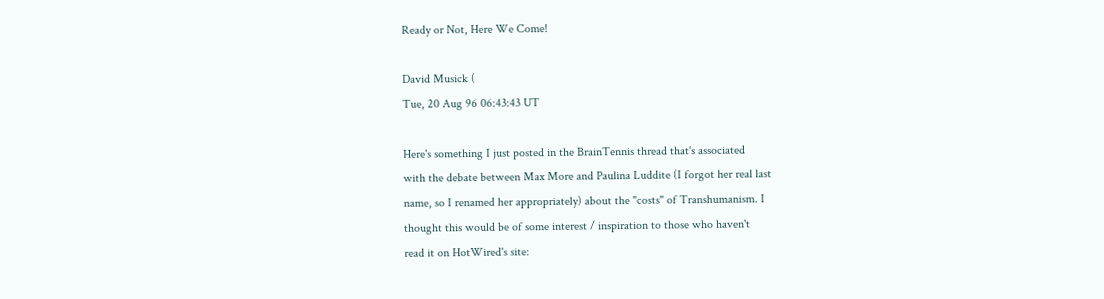Ready or Not, Here We Come!

David Musick (
Tue, 20 Aug 96 06:43:43 UT

Here's something I just posted in the BrainTennis thread that's associated
with the debate between Max More and Paulina Luddite (I forgot her real last
name, so I renamed her appropriately) about the "costs" of Transhumanism. I
thought this would be of some interest / inspiration to those who haven't
read it on HotWired's site: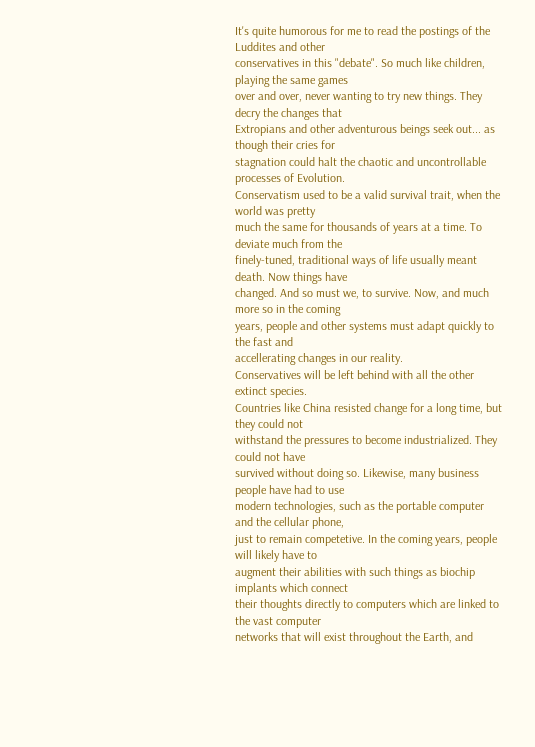It's quite humorous for me to read the postings of the Luddites and other
conservatives in this "debate". So much like children, playing the same games
over and over, never wanting to try new things. They decry the changes that
Extropians and other adventurous beings seek out... as though their cries for
stagnation could halt the chaotic and uncontrollable processes of Evolution.
Conservatism used to be a valid survival trait, when the world was pretty
much the same for thousands of years at a time. To deviate much from the
finely-tuned, traditional ways of life usually meant death. Now things have
changed. And so must we, to survive. Now, and much more so in the coming
years, people and other systems must adapt quickly to the fast and
accellerating changes in our reality.
Conservatives will be left behind with all the other extinct species.
Countries like China resisted change for a long time, but they could not
withstand the pressures to become industrialized. They could not have
survived without doing so. Likewise, many business people have had to use
modern technologies, such as the portable computer and the cellular phone,
just to remain competetive. In the coming years, people will likely have to
augment their abilities with such things as biochip implants which connect
their thoughts directly to computers which are linked to the vast computer
networks that will exist throughout the Earth, and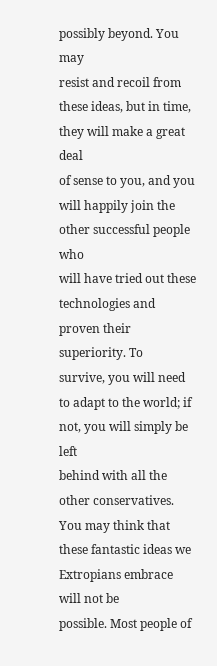possibly beyond. You may
resist and recoil from these ideas, but in time, they will make a great deal
of sense to you, and you will happily join the other successful people who
will have tried out these technologies and proven their superiority. To
survive, you will need to adapt to the world; if not, you will simply be left
behind with all the other conservatives.
You may think that these fantastic ideas we Extropians embrace will not be
possible. Most people of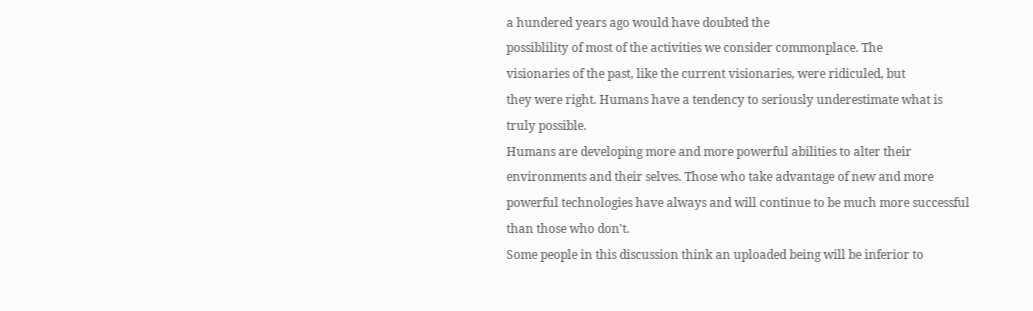a hundered years ago would have doubted the
possiblility of most of the activities we consider commonplace. The
visionaries of the past, like the current visionaries, were ridiculed, but
they were right. Humans have a tendency to seriously underestimate what is
truly possible.
Humans are developing more and more powerful abilities to alter their
environments and their selves. Those who take advantage of new and more
powerful technologies have always and will continue to be much more successful
than those who don't.
Some people in this discussion think an uploaded being will be inferior to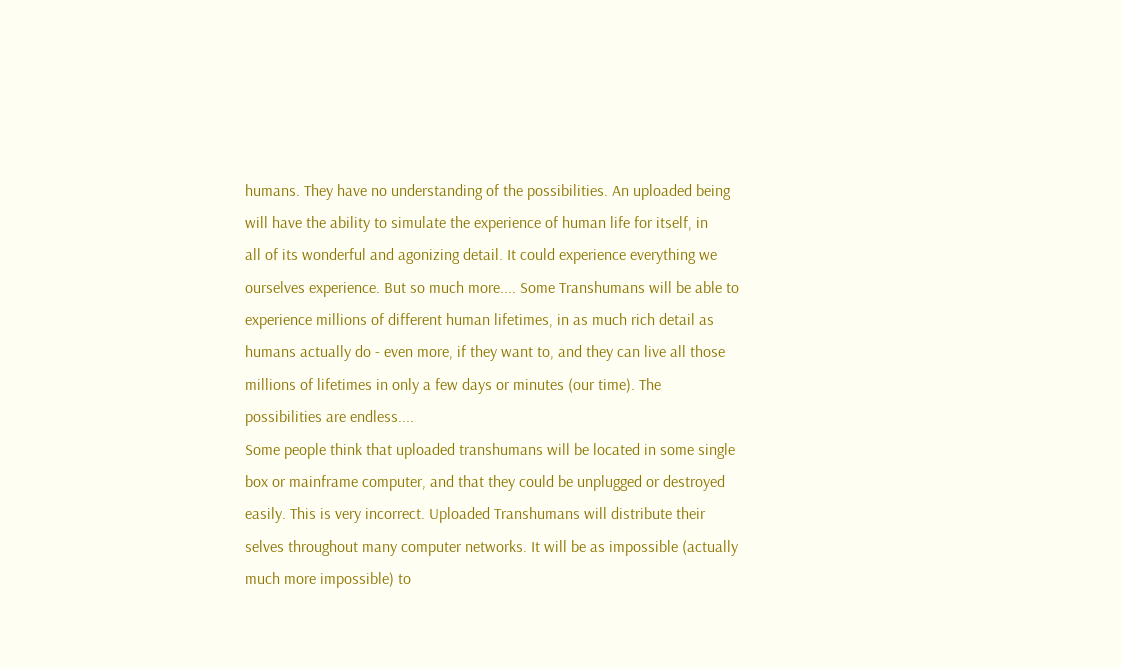humans. They have no understanding of the possibilities. An uploaded being
will have the ability to simulate the experience of human life for itself, in
all of its wonderful and agonizing detail. It could experience everything we
ourselves experience. But so much more.... Some Transhumans will be able to
experience millions of different human lifetimes, in as much rich detail as
humans actually do - even more, if they want to, and they can live all those
millions of lifetimes in only a few days or minutes (our time). The
possibilities are endless....
Some people think that uploaded transhumans will be located in some single
box or mainframe computer, and that they could be unplugged or destroyed
easily. This is very incorrect. Uploaded Transhumans will distribute their
selves throughout many computer networks. It will be as impossible (actually
much more impossible) to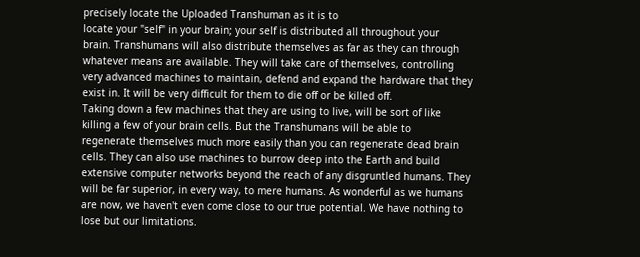precisely locate the Uploaded Transhuman as it is to
locate your "self" in your brain; your self is distributed all throughout your
brain. Transhumans will also distribute themselves as far as they can through
whatever means are available. They will take care of themselves, controlling
very advanced machines to maintain, defend and expand the hardware that they
exist in. It will be very difficult for them to die off or be killed off.
Taking down a few machines that they are using to live, will be sort of like
killing a few of your brain cells. But the Transhumans will be able to
regenerate themselves much more easily than you can regenerate dead brain
cells. They can also use machines to burrow deep into the Earth and build
extensive computer networks beyond the reach of any disgruntled humans. They
will be far superior, in every way, to mere humans. As wonderful as we humans
are now, we haven't even come close to our true potential. We have nothing to
lose but our limitations.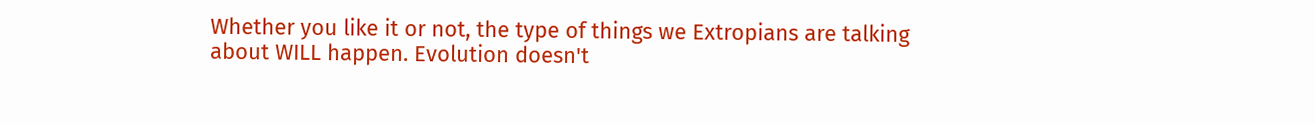Whether you like it or not, the type of things we Extropians are talking
about WILL happen. Evolution doesn't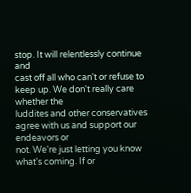stop. It will relentlessly continue and
cast off all who can't or refuse to keep up. We don't really care whether the
luddites and other conservatives agree with us and support our endeavors or
not. We're just letting you know what's coming. If or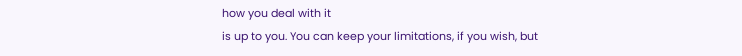how you deal with it
is up to you. You can keep your limitations, if you wish, but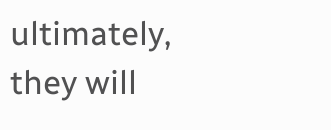ultimately,
they will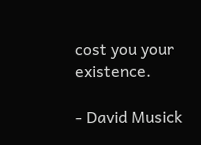cost you your existence.

- David Musick